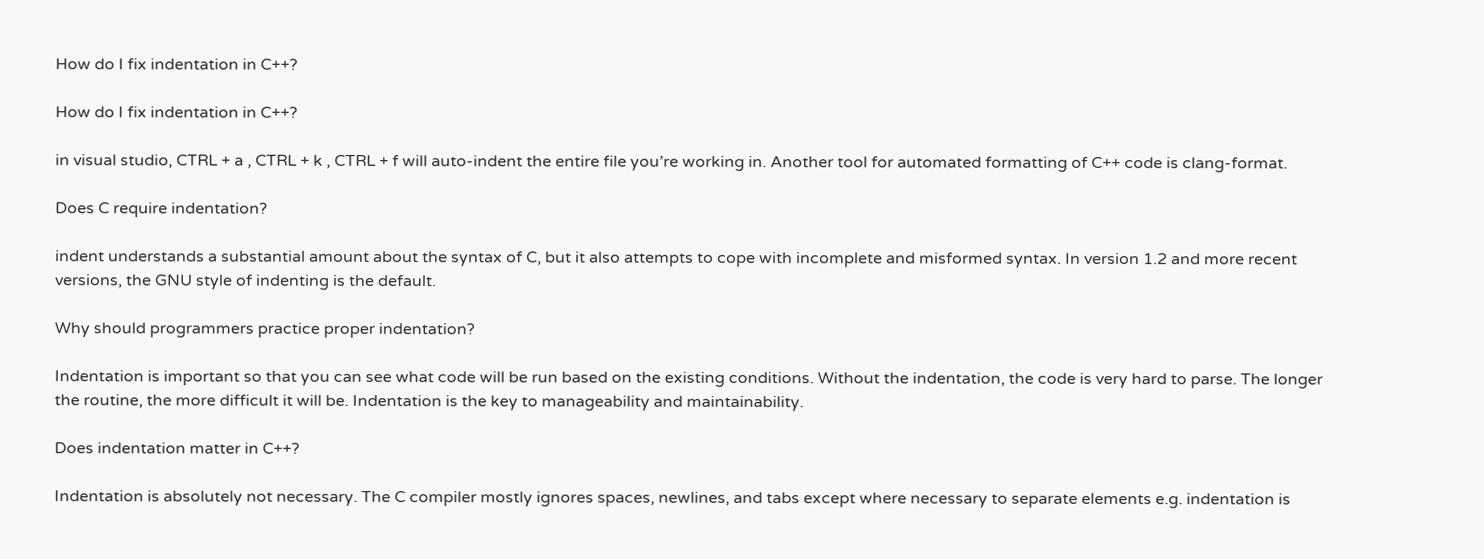How do I fix indentation in C++?

How do I fix indentation in C++?

in visual studio, CTRL + a , CTRL + k , CTRL + f will auto-indent the entire file you’re working in. Another tool for automated formatting of C++ code is clang-format.

Does C require indentation?

indent understands a substantial amount about the syntax of C, but it also attempts to cope with incomplete and misformed syntax. In version 1.2 and more recent versions, the GNU style of indenting is the default.

Why should programmers practice proper indentation?

Indentation is important so that you can see what code will be run based on the existing conditions. Without the indentation, the code is very hard to parse. The longer the routine, the more difficult it will be. Indentation is the key to manageability and maintainability.

Does indentation matter in C++?

Indentation is absolutely not necessary. The C compiler mostly ignores spaces, newlines, and tabs except where necessary to separate elements e.g. indentation is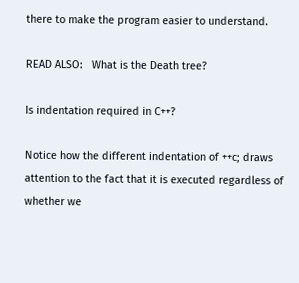there to make the program easier to understand.

READ ALSO:   What is the Death tree?

Is indentation required in C++?

Notice how the different indentation of ++c; draws attention to the fact that it is executed regardless of whether we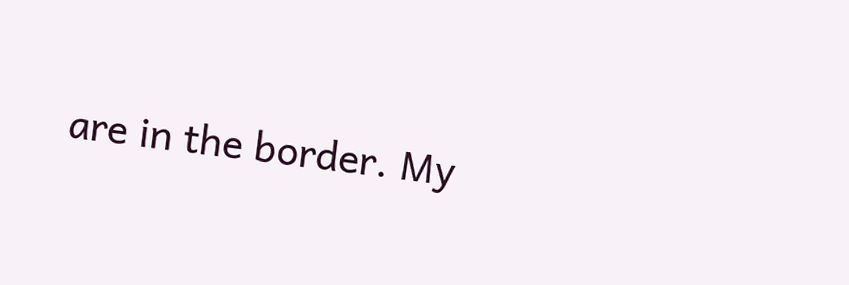are in the border. My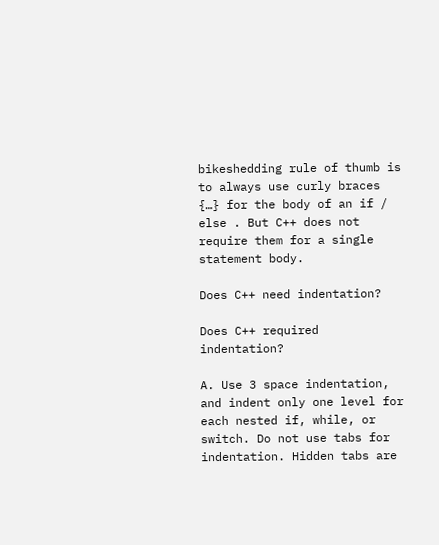bikeshedding rule of thumb is to always use curly braces {…} for the body of an if / else . But C++ does not require them for a single statement body.

Does C++ need indentation?

Does C++ required indentation?

A. Use 3 space indentation, and indent only one level for each nested if, while, or switch. Do not use tabs for indentation. Hidden tabs are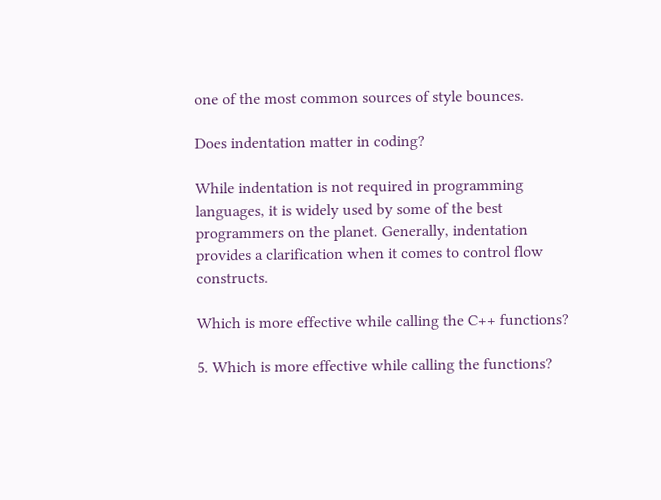one of the most common sources of style bounces.

Does indentation matter in coding?

While indentation is not required in programming languages, it is widely used by some of the best programmers on the planet. Generally, indentation provides a clarification when it comes to control flow constructs.

Which is more effective while calling the C++ functions?

5. Which is more effective while calling the functions?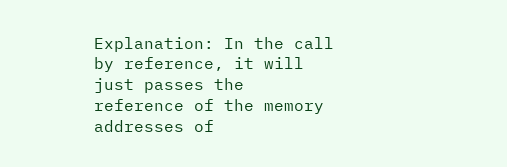Explanation: In the call by reference, it will just passes the reference of the memory addresses of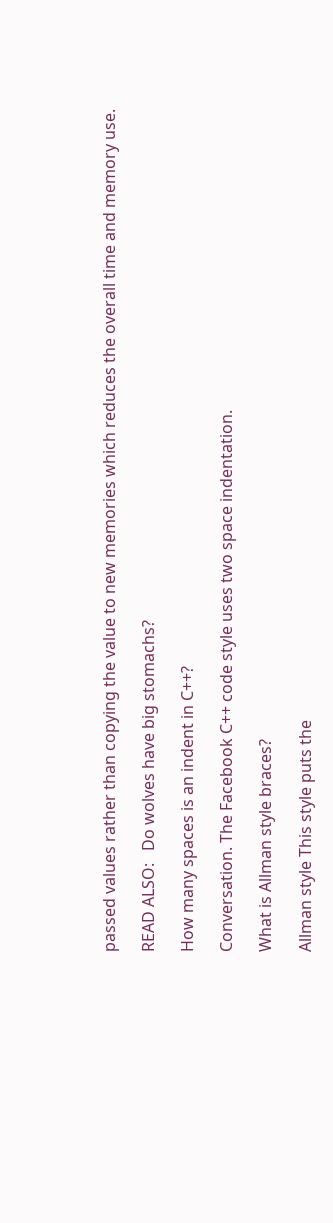passed values rather than copying the value to new memories which reduces the overall time and memory use.

READ ALSO:   Do wolves have big stomachs?

How many spaces is an indent in C++?

Conversation. The Facebook C++ code style uses two space indentation.

What is Allman style braces?

Allman style This style puts the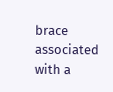brace associated with a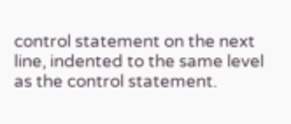control statement on the next line, indented to the same level as the control statement.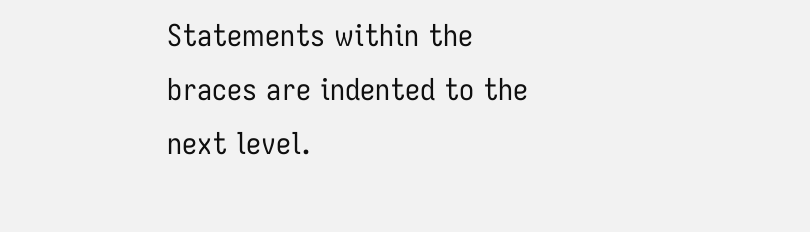Statements within the braces are indented to the next level.